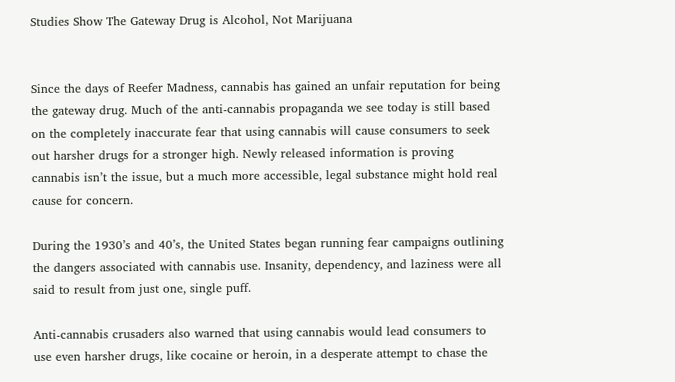Studies Show The Gateway Drug is Alcohol, Not Marijuana


Since the days of Reefer Madness, cannabis has gained an unfair reputation for being the gateway drug. Much of the anti-cannabis propaganda we see today is still based on the completely inaccurate fear that using cannabis will cause consumers to seek out harsher drugs for a stronger high. Newly released information is proving cannabis isn’t the issue, but a much more accessible, legal substance might hold real cause for concern.

During the 1930’s and 40’s, the United States began running fear campaigns outlining the dangers associated with cannabis use. Insanity, dependency, and laziness were all said to result from just one, single puff.

Anti-cannabis crusaders also warned that using cannabis would lead consumers to use even harsher drugs, like cocaine or heroin, in a desperate attempt to chase the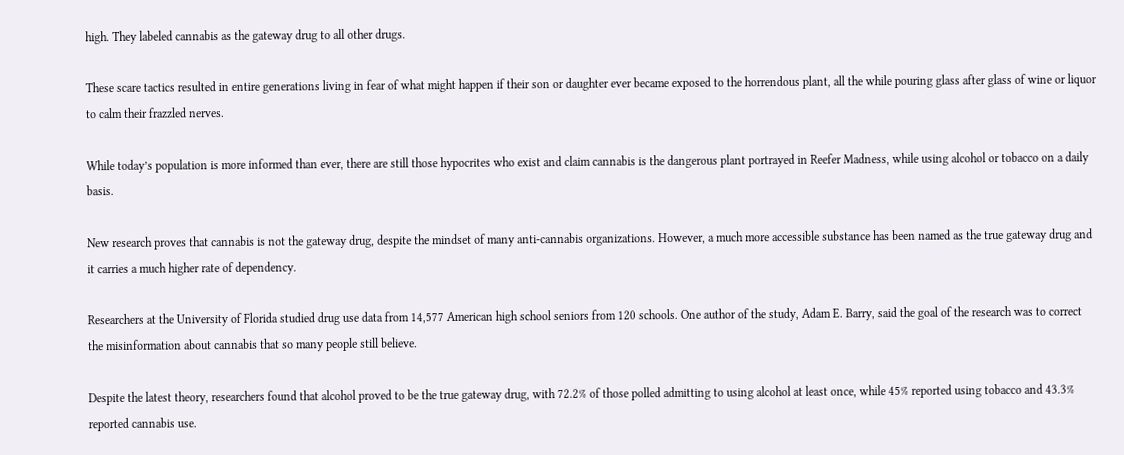high. They labeled cannabis as the gateway drug to all other drugs.

These scare tactics resulted in entire generations living in fear of what might happen if their son or daughter ever became exposed to the horrendous plant, all the while pouring glass after glass of wine or liquor to calm their frazzled nerves.

While today’s population is more informed than ever, there are still those hypocrites who exist and claim cannabis is the dangerous plant portrayed in Reefer Madness, while using alcohol or tobacco on a daily basis.

New research proves that cannabis is not the gateway drug, despite the mindset of many anti-cannabis organizations. However, a much more accessible substance has been named as the true gateway drug and it carries a much higher rate of dependency.

Researchers at the University of Florida studied drug use data from 14,577 American high school seniors from 120 schools. One author of the study, Adam E. Barry, said the goal of the research was to correct the misinformation about cannabis that so many people still believe.

Despite the latest theory, researchers found that alcohol proved to be the true gateway drug, with 72.2% of those polled admitting to using alcohol at least once, while 45% reported using tobacco and 43.3% reported cannabis use.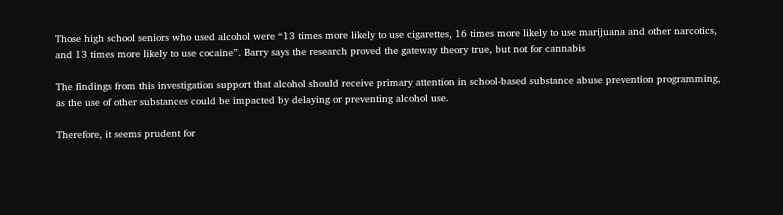Those high school seniors who used alcohol were “13 times more likely to use cigarettes, 16 times more likely to use marijuana and other narcotics, and 13 times more likely to use cocaine”. Barry says the research proved the gateway theory true, but not for cannabis

The findings from this investigation support that alcohol should receive primary attention in school-based substance abuse prevention programming, as the use of other substances could be impacted by delaying or preventing alcohol use.

Therefore, it seems prudent for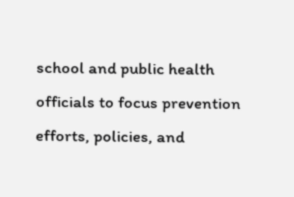school and public health officials to focus prevention efforts, policies, and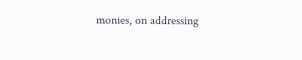monies, on addressing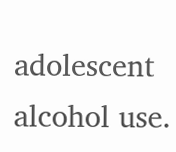adolescent alcohol use.